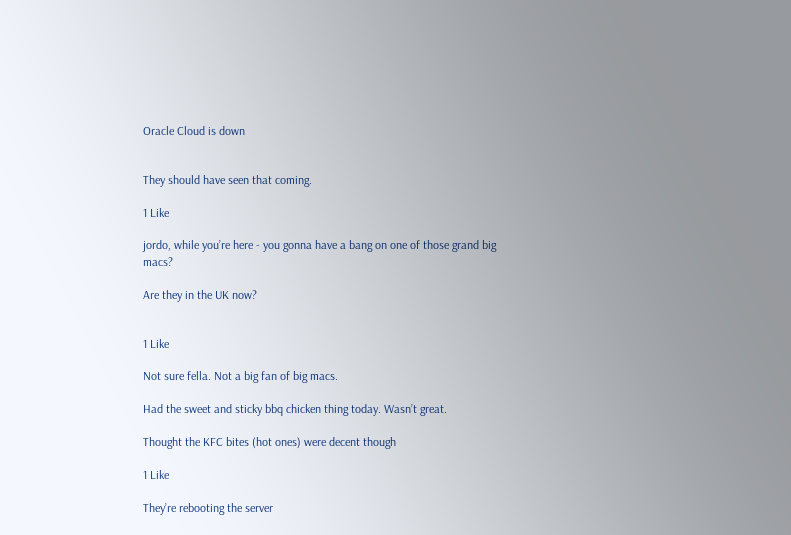Oracle Cloud is down


They should have seen that coming.

1 Like

jordo, while you’re here - you gonna have a bang on one of those grand big macs?

Are they in the UK now?


1 Like

Not sure fella. Not a big fan of big macs.

Had the sweet and sticky bbq chicken thing today. Wasn’t great.

Thought the KFC bites (hot ones) were decent though

1 Like

They’re rebooting the server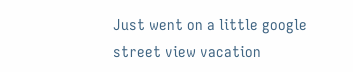Just went on a little google street view vacation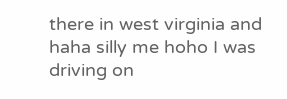there in west virginia and haha silly me hoho I was driving on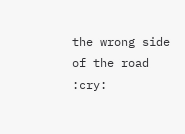the wrong side of the road :cry: